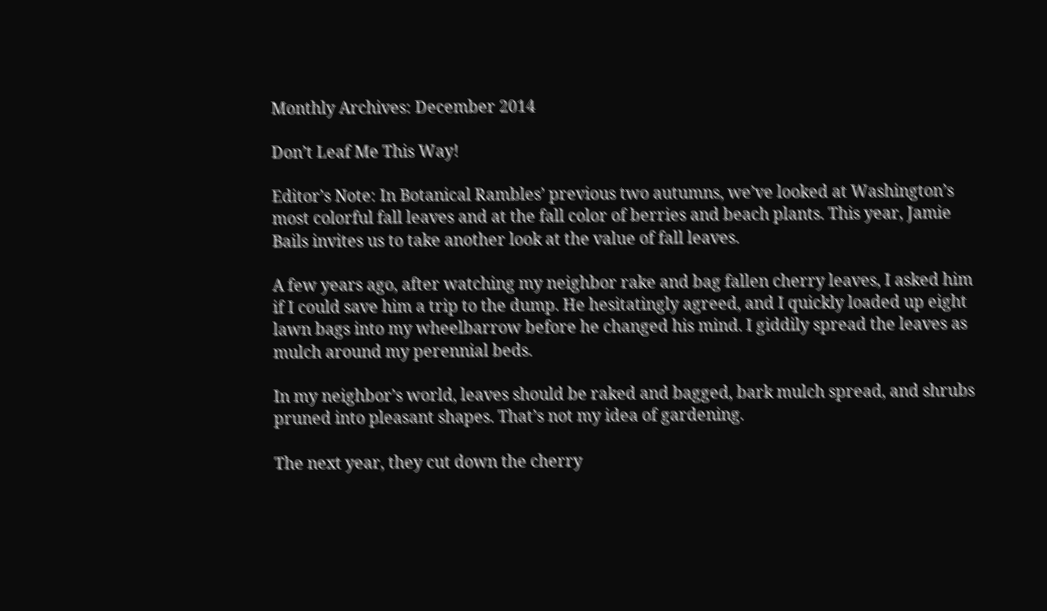Monthly Archives: December 2014

Don’t Leaf Me This Way!

Editor’s Note: In Botanical Rambles’ previous two autumns, we’ve looked at Washington’s most colorful fall leaves and at the fall color of berries and beach plants. This year, Jamie Bails invites us to take another look at the value of fall leaves.

A few years ago, after watching my neighbor rake and bag fallen cherry leaves, I asked him if I could save him a trip to the dump. He hesitatingly agreed, and I quickly loaded up eight lawn bags into my wheelbarrow before he changed his mind. I giddily spread the leaves as mulch around my perennial beds.

In my neighbor’s world, leaves should be raked and bagged, bark mulch spread, and shrubs pruned into pleasant shapes. That’s not my idea of gardening.

The next year, they cut down the cherry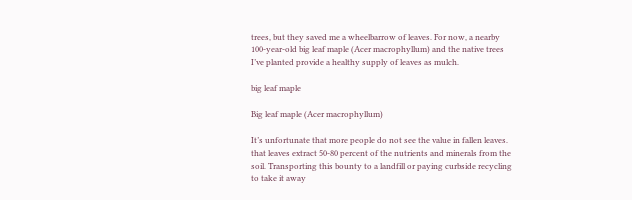trees, but they saved me a wheelbarrow of leaves. For now, a nearby 100-year-old big leaf maple (Acer macrophyllum) and the native trees I’ve planted provide a healthy supply of leaves as mulch.

big leaf maple

Big leaf maple (Acer macrophyllum)

It’s unfortunate that more people do not see the value in fallen leaves. that leaves extract 50-80 percent of the nutrients and minerals from the soil. Transporting this bounty to a landfill or paying curbside recycling to take it away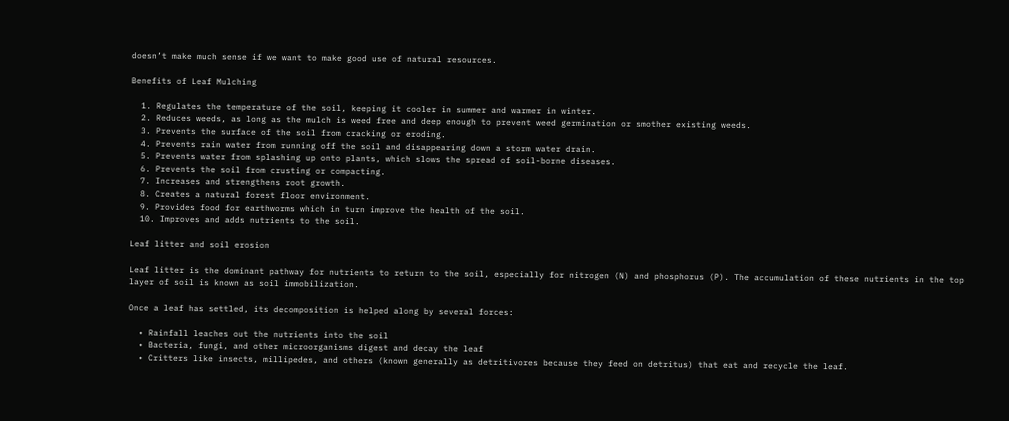doesn’t make much sense if we want to make good use of natural resources.

Benefits of Leaf Mulching

  1. Regulates the temperature of the soil, keeping it cooler in summer and warmer in winter.
  2. Reduces weeds, as long as the mulch is weed free and deep enough to prevent weed germination or smother existing weeds.
  3. Prevents the surface of the soil from cracking or eroding.
  4. Prevents rain water from running off the soil and disappearing down a storm water drain.
  5. Prevents water from splashing up onto plants, which slows the spread of soil-borne diseases.
  6. Prevents the soil from crusting or compacting.
  7. Increases and strengthens root growth.
  8. Creates a natural forest floor environment.
  9. Provides food for earthworms which in turn improve the health of the soil.
  10. Improves and adds nutrients to the soil.

Leaf litter and soil erosion

Leaf litter is the dominant pathway for nutrients to return to the soil, especially for nitrogen (N) and phosphorus (P). The accumulation of these nutrients in the top layer of soil is known as soil immobilization.

Once a leaf has settled, its decomposition is helped along by several forces:

  • Rainfall leaches out the nutrients into the soil
  • Bacteria, fungi, and other microorganisms digest and decay the leaf
  • Critters like insects, millipedes, and others (known generally as detritivores because they feed on detritus) that eat and recycle the leaf.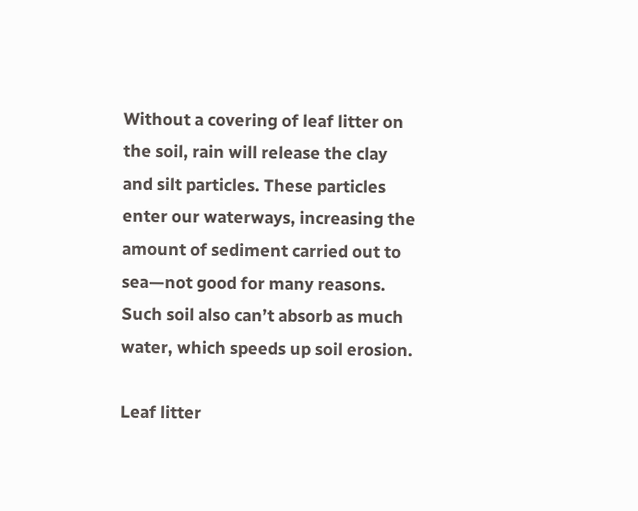Without a covering of leaf litter on the soil, rain will release the clay and silt particles. These particles enter our waterways, increasing the amount of sediment carried out to sea—not good for many reasons. Such soil also can’t absorb as much water, which speeds up soil erosion.

Leaf litter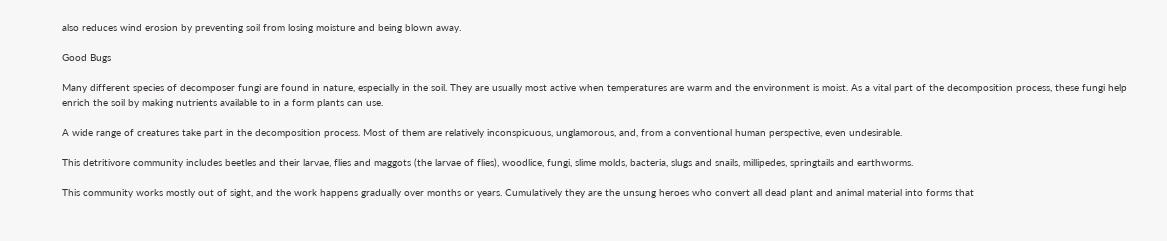also reduces wind erosion by preventing soil from losing moisture and being blown away.

Good Bugs

Many different species of decomposer fungi are found in nature, especially in the soil. They are usually most active when temperatures are warm and the environment is moist. As a vital part of the decomposition process, these fungi help enrich the soil by making nutrients available to in a form plants can use.

A wide range of creatures take part in the decomposition process. Most of them are relatively inconspicuous, unglamorous, and, from a conventional human perspective, even undesirable.

This detritivore community includes beetles and their larvae, flies and maggots (the larvae of flies), woodlice, fungi, slime molds, bacteria, slugs and snails, millipedes, springtails and earthworms.

This community works mostly out of sight, and the work happens gradually over months or years. Cumulatively they are the unsung heroes who convert all dead plant and animal material into forms that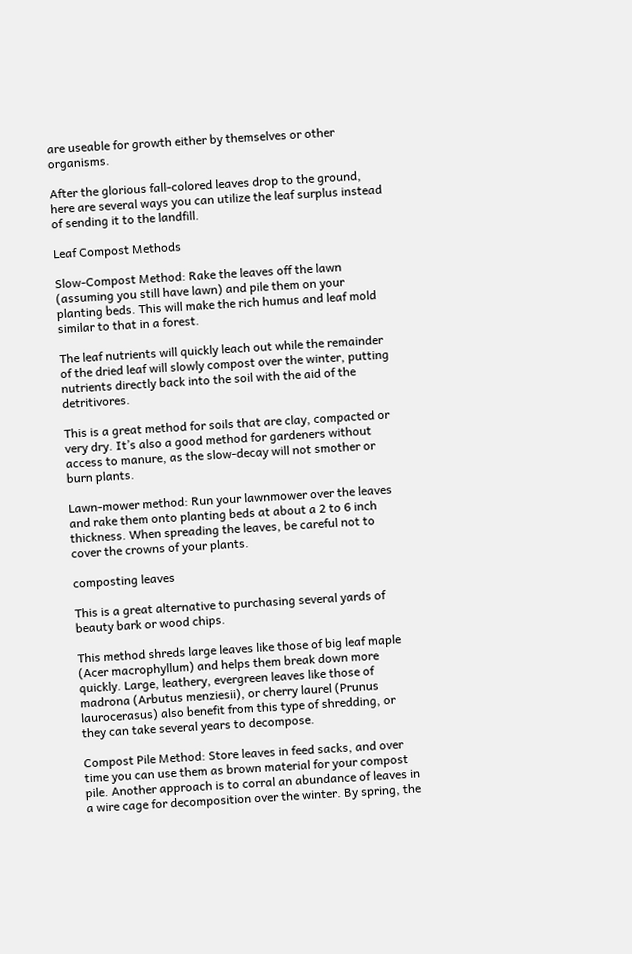are useable for growth either by themselves or other organisms.

After the glorious fall-colored leaves drop to the ground, here are several ways you can utilize the leaf surplus instead of sending it to the landfill.

Leaf Compost Methods

Slow-Compost Method: Rake the leaves off the lawn (assuming you still have lawn) and pile them on your planting beds. This will make the rich humus and leaf mold similar to that in a forest.

The leaf nutrients will quickly leach out while the remainder of the dried leaf will slowly compost over the winter, putting nutrients directly back into the soil with the aid of the detritivores.

This is a great method for soils that are clay, compacted or very dry. It’s also a good method for gardeners without access to manure, as the slow-decay will not smother or burn plants.

Lawn-mower method: Run your lawnmower over the leaves and rake them onto planting beds at about a 2 to 6 inch thickness. When spreading the leaves, be careful not to cover the crowns of your plants.

composting leaves

This is a great alternative to purchasing several yards of beauty bark or wood chips.

This method shreds large leaves like those of big leaf maple (Acer macrophyllum) and helps them break down more quickly. Large, leathery, evergreen leaves like those of madrona (Arbutus menziesii), or cherry laurel (Prunus laurocerasus) also benefit from this type of shredding, or they can take several years to decompose.

Compost Pile Method: Store leaves in feed sacks, and over time you can use them as brown material for your compost pile. Another approach is to corral an abundance of leaves in a wire cage for decomposition over the winter. By spring, the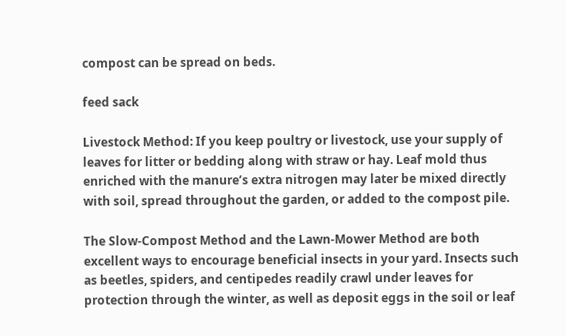compost can be spread on beds.

feed sack

Livestock Method: If you keep poultry or livestock, use your supply of leaves for litter or bedding along with straw or hay. Leaf mold thus enriched with the manure’s extra nitrogen may later be mixed directly with soil, spread throughout the garden, or added to the compost pile.

The Slow-Compost Method and the Lawn-Mower Method are both excellent ways to encourage beneficial insects in your yard. Insects such as beetles, spiders, and centipedes readily crawl under leaves for protection through the winter, as well as deposit eggs in the soil or leaf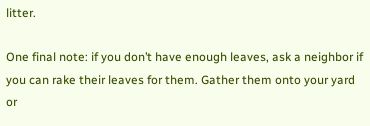litter.

One final note: if you don’t have enough leaves, ask a neighbor if you can rake their leaves for them. Gather them onto your yard or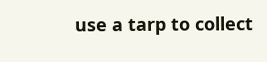use a tarp to collect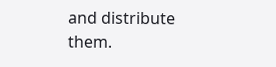and distribute them.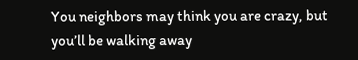You neighbors may think you are crazy, but you’ll be walking away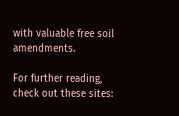with valuable free soil amendments.

For further reading, check out these sites: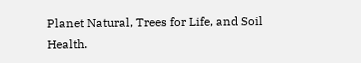Planet Natural, Trees for Life, and Soil Health.